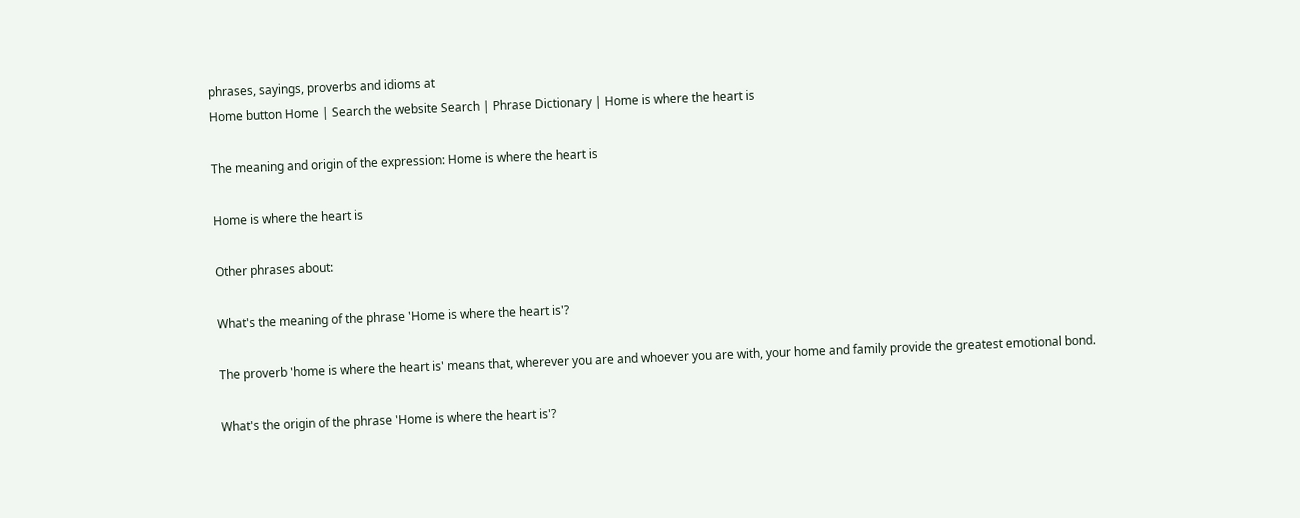phrases, sayings, proverbs and idioms at
Home button Home | Search the website Search | Phrase Dictionary | Home is where the heart is

The meaning and origin of the expression: Home is where the heart is

Home is where the heart is

Other phrases about:

What's the meaning of the phrase 'Home is where the heart is'?

The proverb 'home is where the heart is' means that, wherever you are and whoever you are with, your home and family provide the greatest emotional bond.

What's the origin of the phrase 'Home is where the heart is'?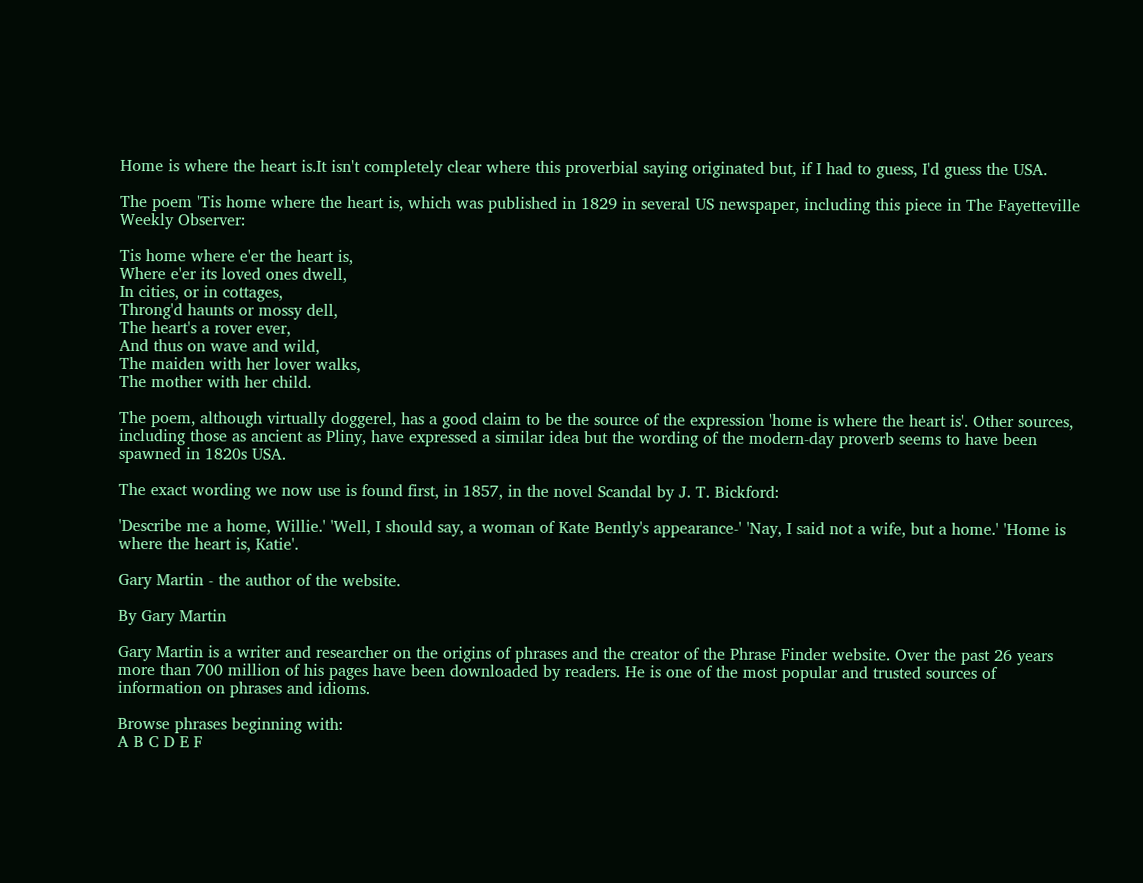Home is where the heart is.It isn't completely clear where this proverbial saying originated but, if I had to guess, I'd guess the USA.

The poem 'Tis home where the heart is, which was published in 1829 in several US newspaper, including this piece in The Fayetteville Weekly Observer:

Tis home where e'er the heart is,
Where e'er its loved ones dwell,
In cities, or in cottages,
Throng'd haunts or mossy dell,
The heart's a rover ever,
And thus on wave and wild,
The maiden with her lover walks,
The mother with her child.

The poem, although virtually doggerel, has a good claim to be the source of the expression 'home is where the heart is'. Other sources, including those as ancient as Pliny, have expressed a similar idea but the wording of the modern-day proverb seems to have been spawned in 1820s USA.

The exact wording we now use is found first, in 1857, in the novel Scandal by J. T. Bickford:

'Describe me a home, Willie.' 'Well, I should say, a woman of Kate Bently's appearance-' 'Nay, I said not a wife, but a home.' 'Home is where the heart is, Katie'.

Gary Martin - the author of the website.

By Gary Martin

Gary Martin is a writer and researcher on the origins of phrases and the creator of the Phrase Finder website. Over the past 26 years more than 700 million of his pages have been downloaded by readers. He is one of the most popular and trusted sources of information on phrases and idioms.

Browse phrases beginning with:
A B C D E F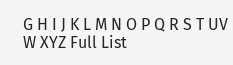G H I J K L M N O P Q R S T UV W XYZ Full List